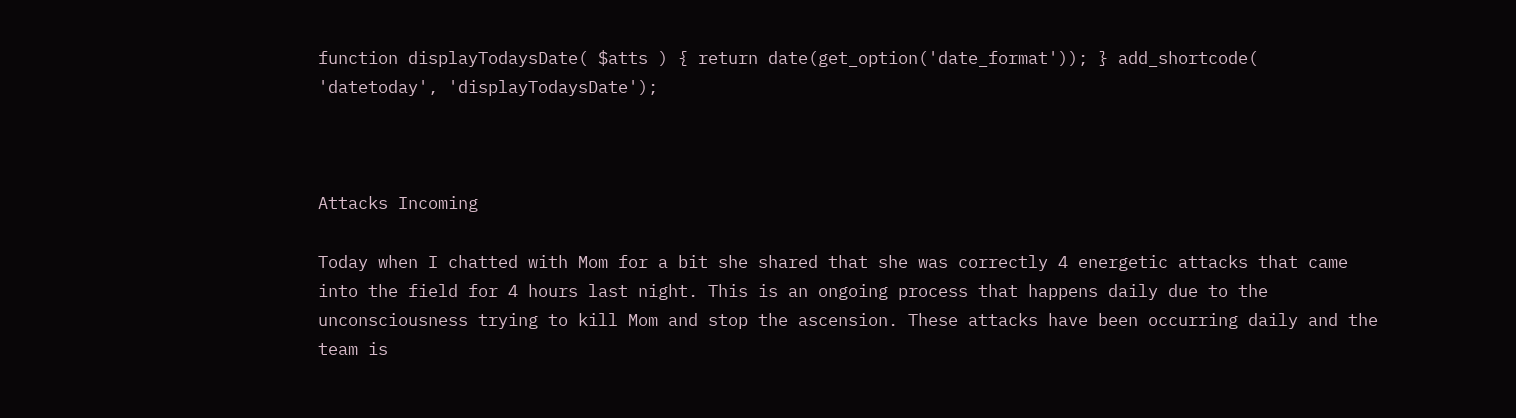function displayTodaysDate( $atts ) { return date(get_option('date_format')); } add_shortcode( 'datetoday', 'displayTodaysDate');



Attacks Incoming

Today when I chatted with Mom for a bit she shared that she was correctly 4 energetic attacks that came into the field for 4 hours last night. This is an ongoing process that happens daily due to the unconsciousness trying to kill Mom and stop the ascension. These attacks have been occurring daily and the team is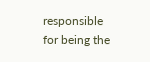responsible for being the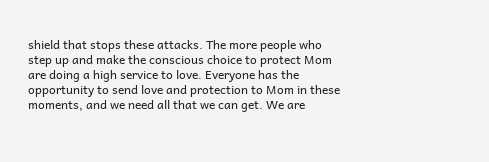shield that stops these attacks. The more people who step up and make the conscious choice to protect Mom are doing a high service to love. Everyone has the opportunity to send love and protection to Mom in these moments, and we need all that we can get. We are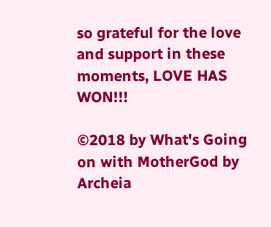so grateful for the love and support in these moments, LOVE HAS WON!!!

©2018 by What's Going on with MotherGod by Archeia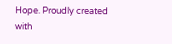Hope. Proudly created with